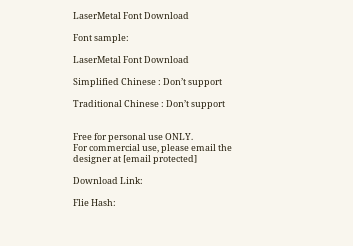LaserMetal Font Download

Font sample:

LaserMetal Font Download

Simplified Chinese : Don’t support

Traditional Chinese : Don’t support


Free for personal use ONLY.
For commercial use, please email the designer at [email protected]

Download Link:

Flie Hash: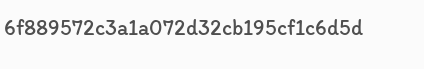6f889572c3a1a072d32cb195cf1c6d5d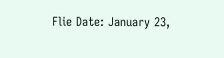Flie Date: January 23,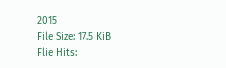2015
File Size: 17.5 KiB
Flie Hits: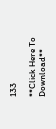133

**Click Here To Download**